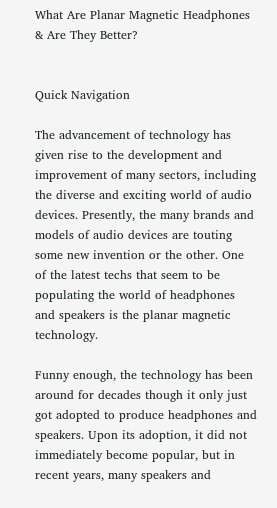What Are Planar Magnetic Headphones & Are They Better?


Quick Navigation

The advancement of technology has given rise to the development and improvement of many sectors, including the diverse and exciting world of audio devices. Presently, the many brands and models of audio devices are touting some new invention or the other. One of the latest techs that seem to be populating the world of headphones and speakers is the planar magnetic technology.

Funny enough, the technology has been around for decades though it only just got adopted to produce headphones and speakers. Upon its adoption, it did not immediately become popular, but in recent years, many speakers and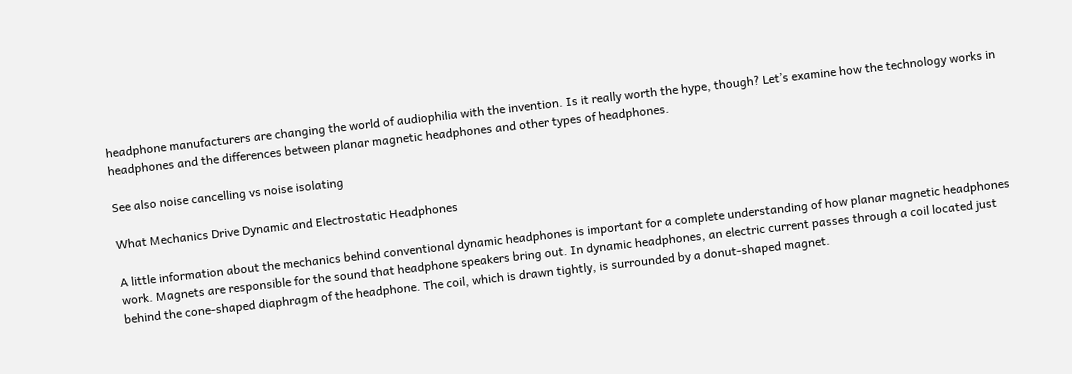headphone manufacturers are changing the world of audiophilia with the invention. Is it really worth the hype, though? Let’s examine how the technology works in headphones and the differences between planar magnetic headphones and other types of headphones.

See also noise cancelling vs noise isolating

What Mechanics Drive Dynamic and Electrostatic Headphones

A little information about the mechanics behind conventional dynamic headphones is important for a complete understanding of how planar magnetic headphones work. Magnets are responsible for the sound that headphone speakers bring out. In dynamic headphones, an electric current passes through a coil located just behind the cone-shaped diaphragm of the headphone. The coil, which is drawn tightly, is surrounded by a donut-shaped magnet.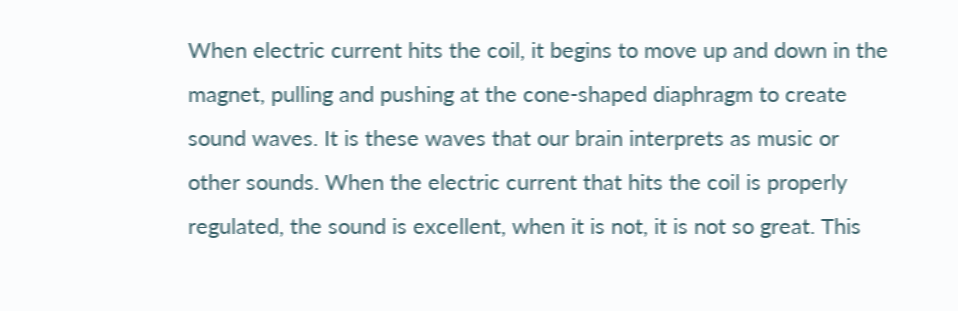When electric current hits the coil, it begins to move up and down in the magnet, pulling and pushing at the cone-shaped diaphragm to create sound waves. It is these waves that our brain interprets as music or other sounds. When the electric current that hits the coil is properly regulated, the sound is excellent, when it is not, it is not so great. This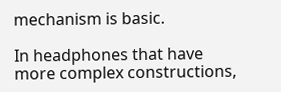mechanism is basic.

In headphones that have more complex constructions,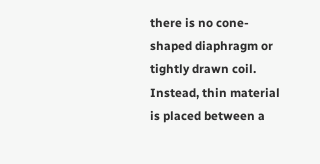there is no cone-shaped diaphragm or tightly drawn coil. Instead, thin material is placed between a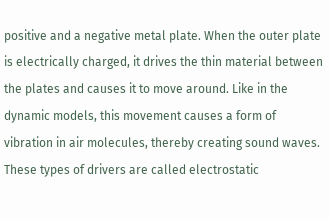positive and a negative metal plate. When the outer plate is electrically charged, it drives the thin material between the plates and causes it to move around. Like in the dynamic models, this movement causes a form of vibration in air molecules, thereby creating sound waves. These types of drivers are called electrostatic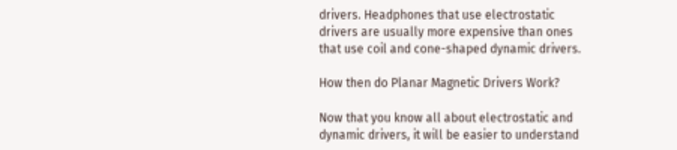drivers. Headphones that use electrostatic drivers are usually more expensive than ones that use coil and cone-shaped dynamic drivers.

How then do Planar Magnetic Drivers Work?

Now that you know all about electrostatic and dynamic drivers, it will be easier to understand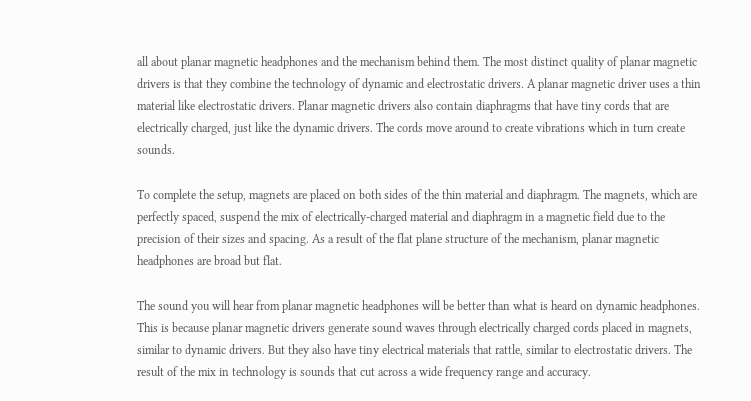all about planar magnetic headphones and the mechanism behind them. The most distinct quality of planar magnetic drivers is that they combine the technology of dynamic and electrostatic drivers. A planar magnetic driver uses a thin material like electrostatic drivers. Planar magnetic drivers also contain diaphragms that have tiny cords that are electrically charged, just like the dynamic drivers. The cords move around to create vibrations which in turn create sounds.

To complete the setup, magnets are placed on both sides of the thin material and diaphragm. The magnets, which are perfectly spaced, suspend the mix of electrically-charged material and diaphragm in a magnetic field due to the precision of their sizes and spacing. As a result of the flat plane structure of the mechanism, planar magnetic headphones are broad but flat.

The sound you will hear from planar magnetic headphones will be better than what is heard on dynamic headphones. This is because planar magnetic drivers generate sound waves through electrically charged cords placed in magnets, similar to dynamic drivers. But they also have tiny electrical materials that rattle, similar to electrostatic drivers. The result of the mix in technology is sounds that cut across a wide frequency range and accuracy.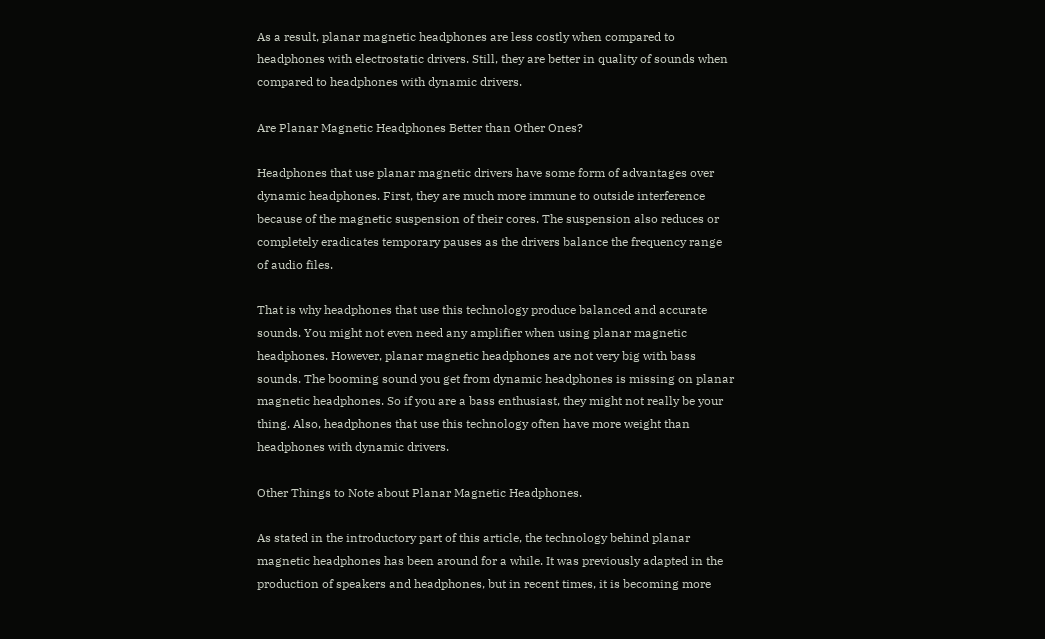As a result, planar magnetic headphones are less costly when compared to headphones with electrostatic drivers. Still, they are better in quality of sounds when compared to headphones with dynamic drivers.

Are Planar Magnetic Headphones Better than Other Ones?

Headphones that use planar magnetic drivers have some form of advantages over dynamic headphones. First, they are much more immune to outside interference because of the magnetic suspension of their cores. The suspension also reduces or completely eradicates temporary pauses as the drivers balance the frequency range of audio files.

That is why headphones that use this technology produce balanced and accurate sounds. You might not even need any amplifier when using planar magnetic headphones. However, planar magnetic headphones are not very big with bass sounds. The booming sound you get from dynamic headphones is missing on planar magnetic headphones. So if you are a bass enthusiast, they might not really be your thing. Also, headphones that use this technology often have more weight than headphones with dynamic drivers.

Other Things to Note about Planar Magnetic Headphones.

As stated in the introductory part of this article, the technology behind planar magnetic headphones has been around for a while. It was previously adapted in the production of speakers and headphones, but in recent times, it is becoming more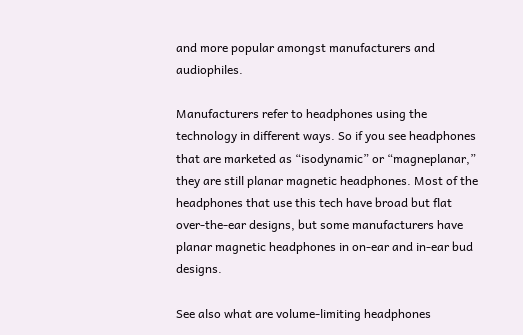and more popular amongst manufacturers and audiophiles.

Manufacturers refer to headphones using the technology in different ways. So if you see headphones that are marketed as “isodynamic” or “magneplanar,” they are still planar magnetic headphones. Most of the headphones that use this tech have broad but flat over-the-ear designs, but some manufacturers have planar magnetic headphones in on-ear and in-ear bud designs.

See also what are volume-limiting headphones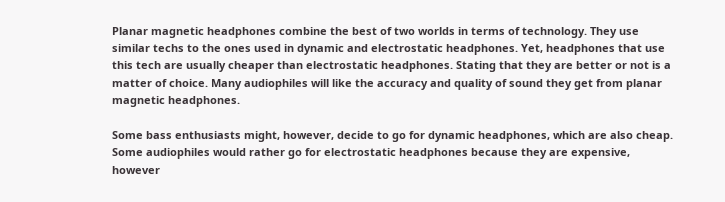Planar magnetic headphones combine the best of two worlds in terms of technology. They use similar techs to the ones used in dynamic and electrostatic headphones. Yet, headphones that use this tech are usually cheaper than electrostatic headphones. Stating that they are better or not is a matter of choice. Many audiophiles will like the accuracy and quality of sound they get from planar magnetic headphones.

Some bass enthusiasts might, however, decide to go for dynamic headphones, which are also cheap. Some audiophiles would rather go for electrostatic headphones because they are expensive, however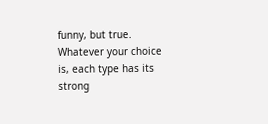funny, but true. Whatever your choice is, each type has its strong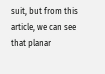suit, but from this article, we can see that planar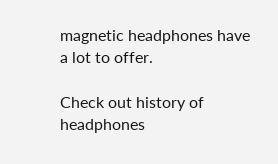magnetic headphones have a lot to offer.

Check out history of headphones